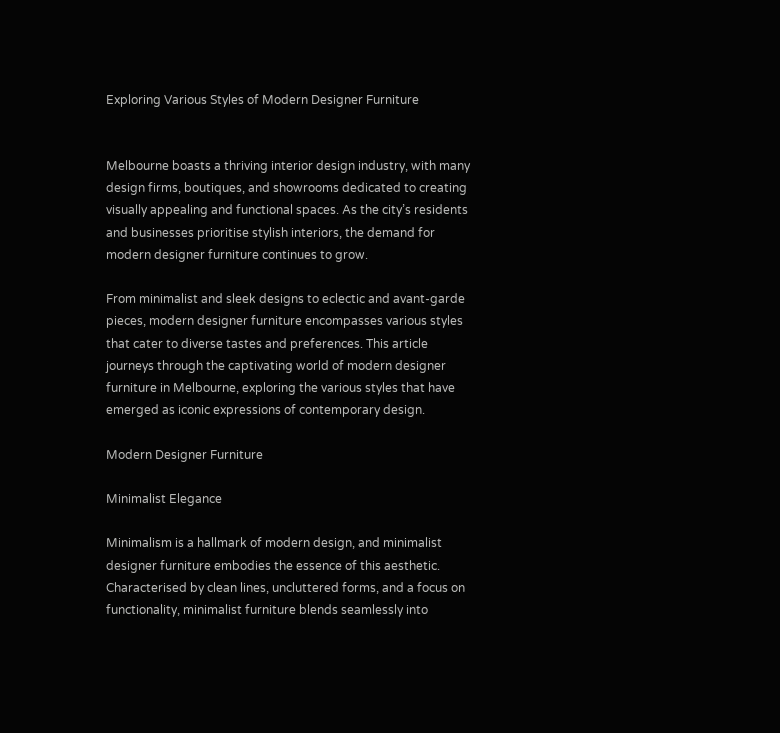Exploring Various Styles of Modern Designer Furniture


Melbourne boasts a thriving interior design industry, with many design firms, boutiques, and showrooms dedicated to creating visually appealing and functional spaces. As the city’s residents and businesses prioritise stylish interiors, the demand for modern designer furniture continues to grow.

From minimalist and sleek designs to eclectic and avant-garde pieces, modern designer furniture encompasses various styles that cater to diverse tastes and preferences. This article journeys through the captivating world of modern designer furniture in Melbourne, exploring the various styles that have emerged as iconic expressions of contemporary design.

Modern Designer Furniture

Minimalist Elegance

Minimalism is a hallmark of modern design, and minimalist designer furniture embodies the essence of this aesthetic. Characterised by clean lines, uncluttered forms, and a focus on functionality, minimalist furniture blends seamlessly into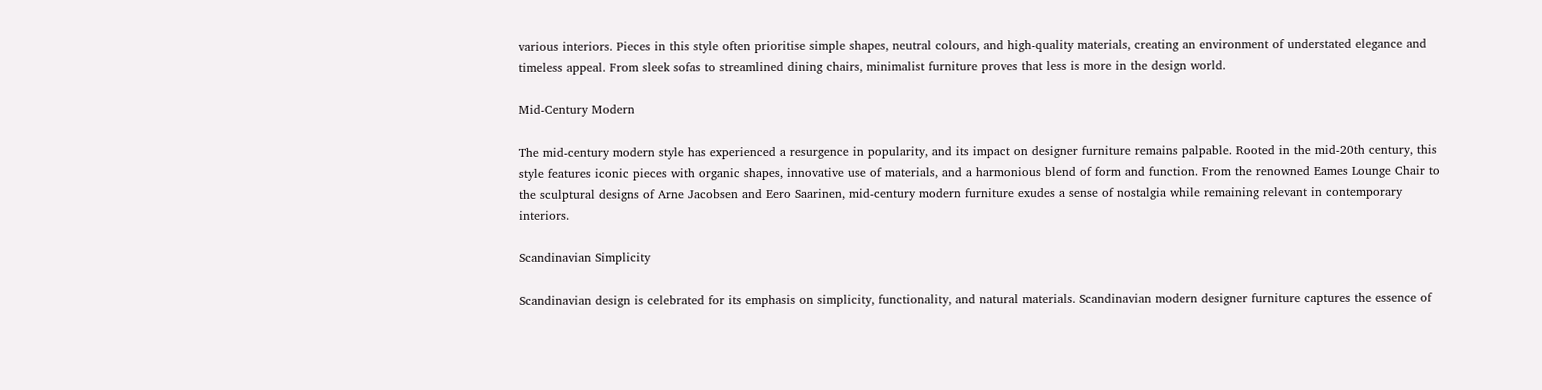various interiors. Pieces in this style often prioritise simple shapes, neutral colours, and high-quality materials, creating an environment of understated elegance and timeless appeal. From sleek sofas to streamlined dining chairs, minimalist furniture proves that less is more in the design world.

Mid-Century Modern

The mid-century modern style has experienced a resurgence in popularity, and its impact on designer furniture remains palpable. Rooted in the mid-20th century, this style features iconic pieces with organic shapes, innovative use of materials, and a harmonious blend of form and function. From the renowned Eames Lounge Chair to the sculptural designs of Arne Jacobsen and Eero Saarinen, mid-century modern furniture exudes a sense of nostalgia while remaining relevant in contemporary interiors.

Scandinavian Simplicity

Scandinavian design is celebrated for its emphasis on simplicity, functionality, and natural materials. Scandinavian modern designer furniture captures the essence of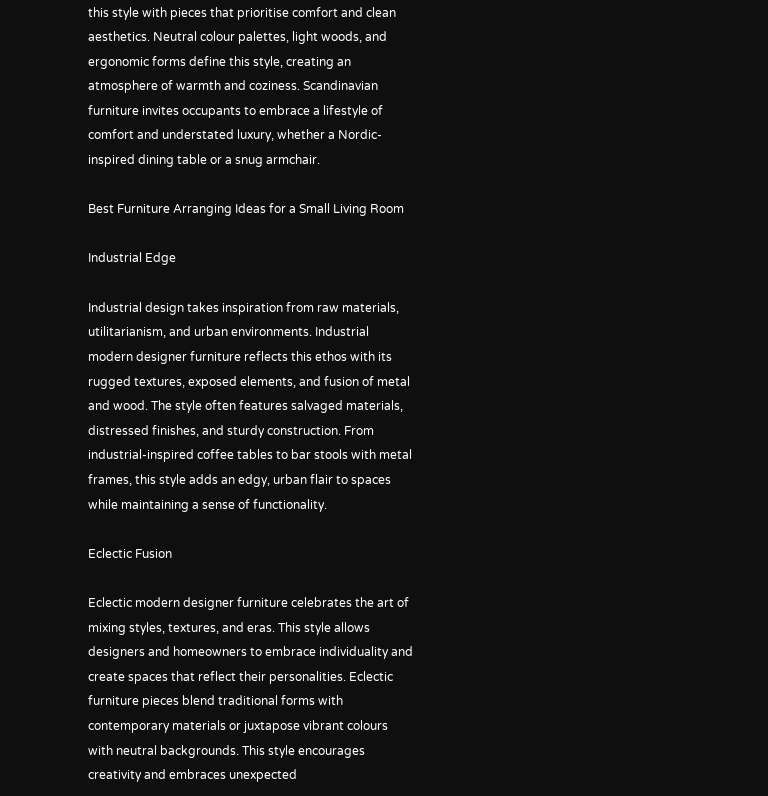this style with pieces that prioritise comfort and clean aesthetics. Neutral colour palettes, light woods, and ergonomic forms define this style, creating an atmosphere of warmth and coziness. Scandinavian furniture invites occupants to embrace a lifestyle of comfort and understated luxury, whether a Nordic-inspired dining table or a snug armchair.

Best Furniture Arranging Ideas for a Small Living Room

Industrial Edge

Industrial design takes inspiration from raw materials, utilitarianism, and urban environments. Industrial modern designer furniture reflects this ethos with its rugged textures, exposed elements, and fusion of metal and wood. The style often features salvaged materials, distressed finishes, and sturdy construction. From industrial-inspired coffee tables to bar stools with metal frames, this style adds an edgy, urban flair to spaces while maintaining a sense of functionality.

Eclectic Fusion

Eclectic modern designer furniture celebrates the art of mixing styles, textures, and eras. This style allows designers and homeowners to embrace individuality and create spaces that reflect their personalities. Eclectic furniture pieces blend traditional forms with contemporary materials or juxtapose vibrant colours with neutral backgrounds. This style encourages creativity and embraces unexpected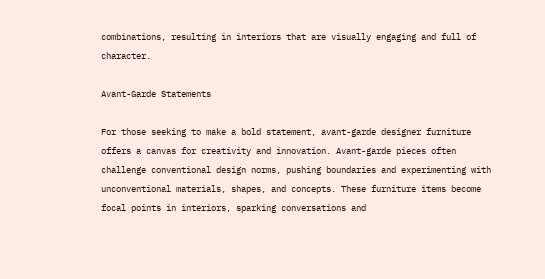combinations, resulting in interiors that are visually engaging and full of character.

Avant-Garde Statements

For those seeking to make a bold statement, avant-garde designer furniture offers a canvas for creativity and innovation. Avant-garde pieces often challenge conventional design norms, pushing boundaries and experimenting with unconventional materials, shapes, and concepts. These furniture items become focal points in interiors, sparking conversations and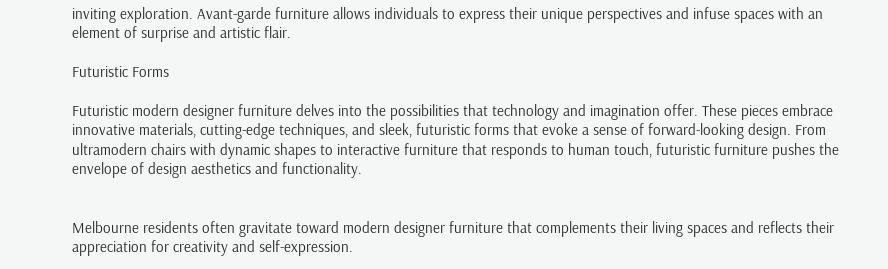inviting exploration. Avant-garde furniture allows individuals to express their unique perspectives and infuse spaces with an element of surprise and artistic flair.

Futuristic Forms

Futuristic modern designer furniture delves into the possibilities that technology and imagination offer. These pieces embrace innovative materials, cutting-edge techniques, and sleek, futuristic forms that evoke a sense of forward-looking design. From ultramodern chairs with dynamic shapes to interactive furniture that responds to human touch, futuristic furniture pushes the envelope of design aesthetics and functionality.


Melbourne residents often gravitate toward modern designer furniture that complements their living spaces and reflects their appreciation for creativity and self-expression.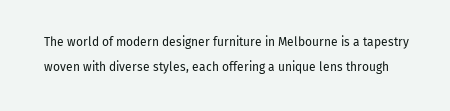The world of modern designer furniture in Melbourne is a tapestry woven with diverse styles, each offering a unique lens through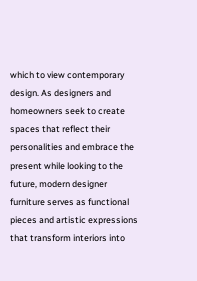which to view contemporary design. As designers and homeowners seek to create spaces that reflect their personalities and embrace the present while looking to the future, modern designer furniture serves as functional pieces and artistic expressions that transform interiors into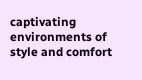captivating environments of style and comfort